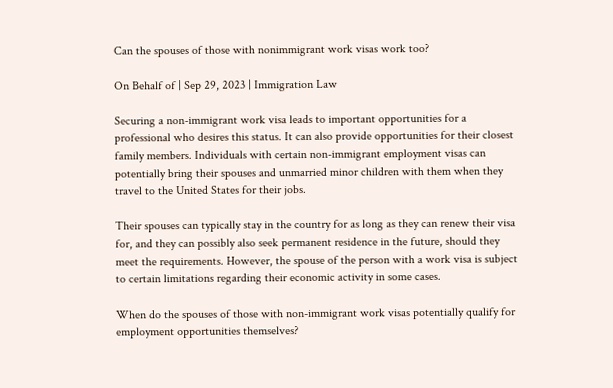Can the spouses of those with nonimmigrant work visas work too?

On Behalf of | Sep 29, 2023 | Immigration Law

Securing a non-immigrant work visa leads to important opportunities for a professional who desires this status. It can also provide opportunities for their closest family members. Individuals with certain non-immigrant employment visas can potentially bring their spouses and unmarried minor children with them when they travel to the United States for their jobs.

Their spouses can typically stay in the country for as long as they can renew their visa for, and they can possibly also seek permanent residence in the future, should they meet the requirements. However, the spouse of the person with a work visa is subject to certain limitations regarding their economic activity in some cases.

When do the spouses of those with non-immigrant work visas potentially qualify for employment opportunities themselves?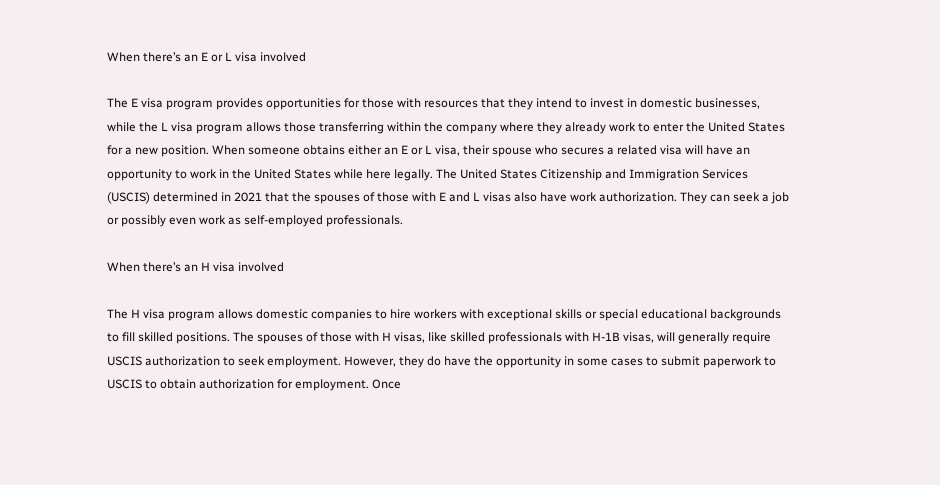When there’s an E or L visa involved

The E visa program provides opportunities for those with resources that they intend to invest in domestic businesses, while the L visa program allows those transferring within the company where they already work to enter the United States for a new position. When someone obtains either an E or L visa, their spouse who secures a related visa will have an opportunity to work in the United States while here legally. The United States Citizenship and Immigration Services (USCIS) determined in 2021 that the spouses of those with E and L visas also have work authorization. They can seek a job or possibly even work as self-employed professionals.

When there’s an H visa involved

The H visa program allows domestic companies to hire workers with exceptional skills or special educational backgrounds to fill skilled positions. The spouses of those with H visas, like skilled professionals with H-1B visas, will generally require USCIS authorization to seek employment. However, they do have the opportunity in some cases to submit paperwork to USCIS to obtain authorization for employment. Once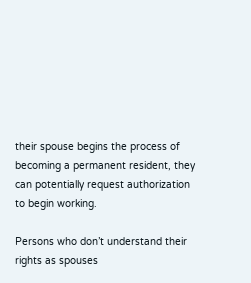their spouse begins the process of becoming a permanent resident, they can potentially request authorization to begin working.

Persons who don’t understand their rights as spouses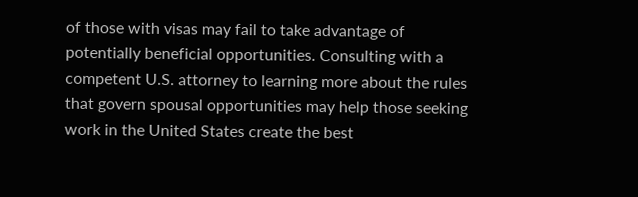of those with visas may fail to take advantage of potentially beneficial opportunities. Consulting with a competent U.S. attorney to learning more about the rules that govern spousal opportunities may help those seeking work in the United States create the best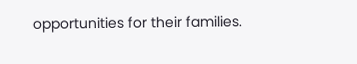opportunities for their families.